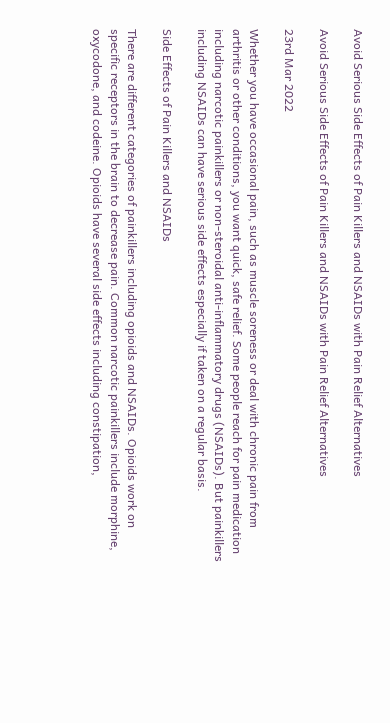Avoid Serious Side Effects of Pain Killers and NSAIDs with Pain Relief Alternatives

Avoid Serious Side Effects of Pain Killers and NSAIDs with Pain Relief Alternatives

23rd Mar 2022

Whether you have occasional pain, such as muscle soreness or deal with chronic pain from arthritis or other conditions, you want quick, safe relief. Some people reach for pain medication including narcotic painkillers or non-steroidal anti-inflammatory drugs (NSAIDs). But painkillers including NSAIDs can have serious side effects especially if taken on a regular basis.

Side Effects of Pain Killers and NSAIDs

There are different categories of painkillers including opioids and NSAIDs. Opioids work on specific receptors in the brain to decrease pain. Common narcotic painkillers include morphine, oxycodone, and codeine. Opioids have several side effects including constipation,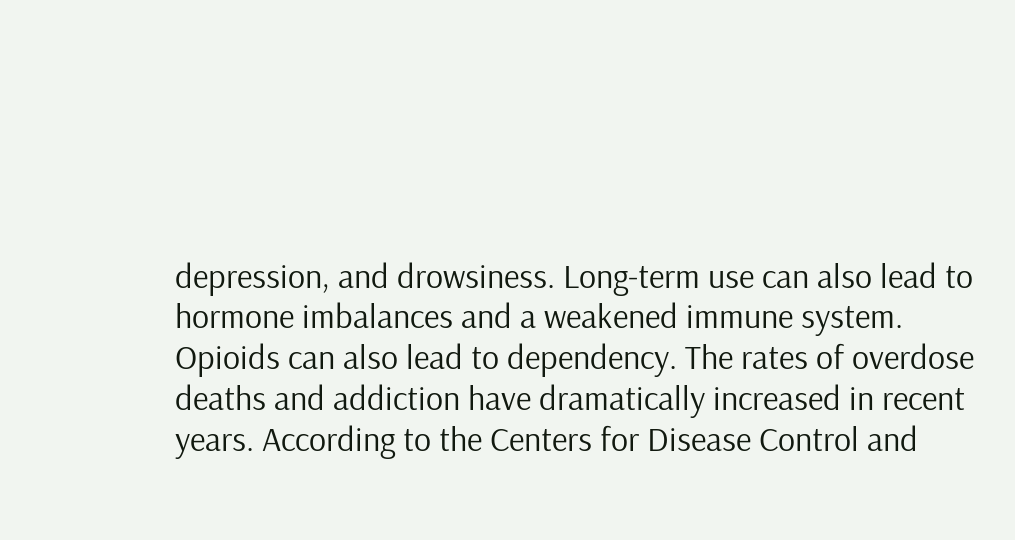depression, and drowsiness. Long-term use can also lead to hormone imbalances and a weakened immune system. Opioids can also lead to dependency. The rates of overdose deaths and addiction have dramatically increased in recent years. According to the Centers for Disease Control and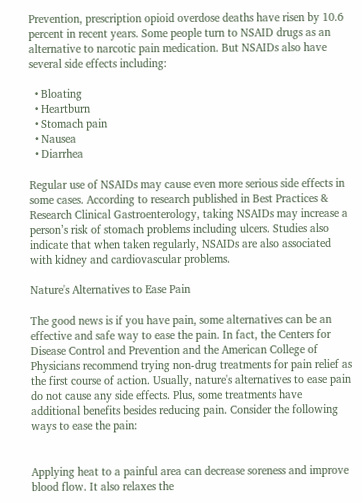Prevention, prescription opioid overdose deaths have risen by 10.6 percent in recent years. Some people turn to NSAID drugs as an alternative to narcotic pain medication. But NSAIDs also have several side effects including:

  • Bloating
  • Heartburn
  • Stomach pain
  • Nausea
  • Diarrhea

Regular use of NSAIDs may cause even more serious side effects in some cases. According to research published in Best Practices & Research Clinical Gastroenterology, taking NSAIDs may increase a person’s risk of stomach problems including ulcers. Studies also indicate that when taken regularly, NSAIDs are also associated with kidney and cardiovascular problems.

Nature's Alternatives to Ease Pain

The good news is if you have pain, some alternatives can be an effective and safe way to ease the pain. In fact, the Centers for Disease Control and Prevention and the American College of Physicians recommend trying non-drug treatments for pain relief as the first course of action. Usually, nature's alternatives to ease pain do not cause any side effects. Plus, some treatments have additional benefits besides reducing pain. Consider the following ways to ease the pain:


Applying heat to a painful area can decrease soreness and improve blood flow. It also relaxes the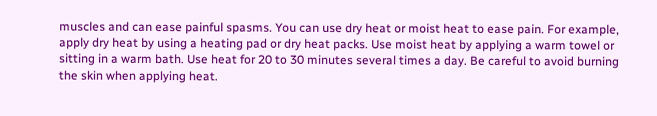muscles and can ease painful spasms. You can use dry heat or moist heat to ease pain. For example, apply dry heat by using a heating pad or dry heat packs. Use moist heat by applying a warm towel or sitting in a warm bath. Use heat for 20 to 30 minutes several times a day. Be careful to avoid burning the skin when applying heat.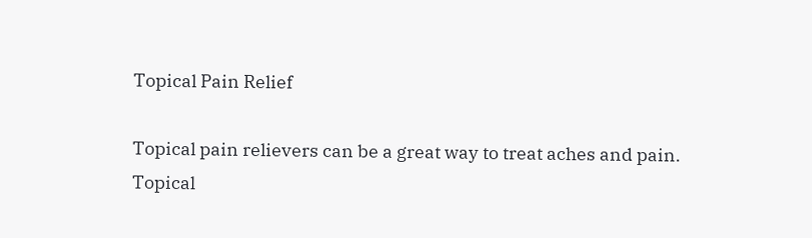Topical Pain Relief

Topical pain relievers can be a great way to treat aches and pain. Topical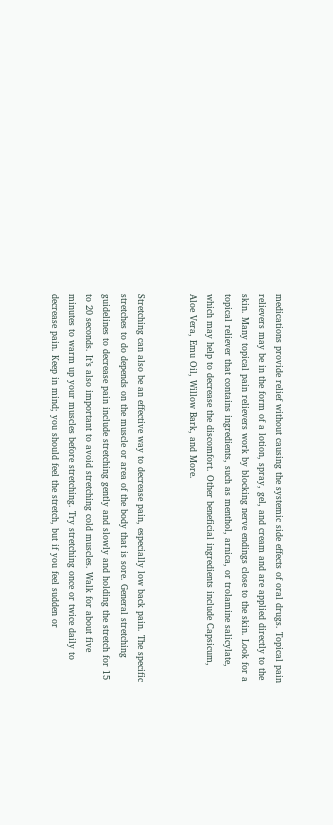medications provide relief without causing the systemic side effects of oral drugs. Topical pain relievers may be in the form of a lotion, spray, gel, and cream and are applied directly to the skin. Many topical pain relievers work by blocking nerve endings close to the skin. Look for a topical reliever that contains ingredients, such as menthol, arnica, or trolamine salicylate, which may help to decrease the discomfort. Other beneficial ingredients include Capsicum, Aloe Vera, Emu Oil, Willow Bark, and More.


Stretching can also be an effective way to decrease pain, especially low back pain. The specific stretches to do depends on the muscle or area of the body that is sore. General stretching guidelines to decrease pain include stretching gently and slowly and holding the stretch for 15 to 20 seconds. It’s also important to avoid stretching cold muscles. Walk for about five minutes to warm up your muscles before stretching. Try stretching once or twice daily to decrease pain. Keep in mind; you should feel the stretch, but if you feel sudden or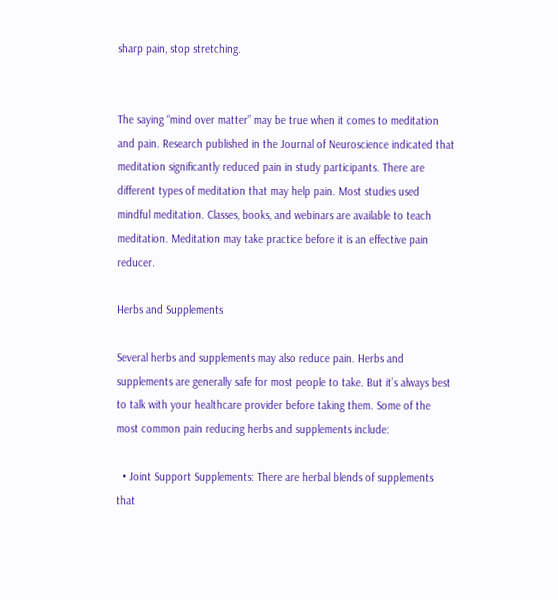sharp pain, stop stretching.


The saying “mind over matter” may be true when it comes to meditation and pain. Research published in the Journal of Neuroscience indicated that meditation significantly reduced pain in study participants. There are different types of meditation that may help pain. Most studies used mindful meditation. Classes, books, and webinars are available to teach meditation. Meditation may take practice before it is an effective pain reducer.

Herbs and Supplements

Several herbs and supplements may also reduce pain. Herbs and supplements are generally safe for most people to take. But it’s always best to talk with your healthcare provider before taking them. Some of the most common pain reducing herbs and supplements include:

  • Joint Support Supplements: There are herbal blends of supplements that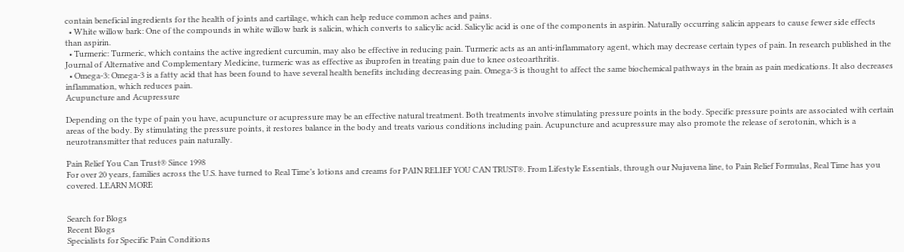contain beneficial ingredients for the health of joints and cartilage, which can help reduce common aches and pains.
  • White willow bark: One of the compounds in white willow bark is salicin, which converts to salicylic acid. Salicylic acid is one of the components in aspirin. Naturally occurring salicin appears to cause fewer side effects than aspirin.
  • Turmeric: Turmeric, which contains the active ingredient curcumin, may also be effective in reducing pain. Turmeric acts as an anti-inflammatory agent, which may decrease certain types of pain. In research published in the Journal of Alternative and Complementary Medicine, turmeric was as effective as ibuprofen in treating pain due to knee osteoarthritis.
  • Omega-3: Omega-3 is a fatty acid that has been found to have several health benefits including decreasing pain. Omega-3 is thought to affect the same biochemical pathways in the brain as pain medications. It also decreases inflammation, which reduces pain.
Acupuncture and Acupressure

Depending on the type of pain you have, acupuncture or acupressure may be an effective natural treatment. Both treatments involve stimulating pressure points in the body. Specific pressure points are associated with certain areas of the body. By stimulating the pressure points, it restores balance in the body and treats various conditions including pain. Acupuncture and acupressure may also promote the release of serotonin, which is a neurotransmitter that reduces pain naturally.

Pain Relief You Can Trust® Since 1998
For over 20 years, families across the U.S. have turned to Real Time’s lotions and creams for PAIN RELIEF YOU CAN TRUST®. From Lifestyle Essentials, through our Nujuvena line, to Pain Relief Formulas, Real Time has you covered. LEARN MORE


Search for Blogs
Recent Blogs
Specialists for Specific Pain Conditions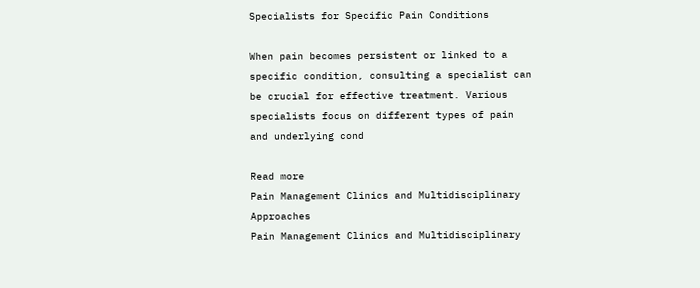Specialists for Specific Pain Conditions

When pain becomes persistent or linked to a specific condition, consulting a specialist can be crucial for effective treatment. Various specialists focus on different types of pain and underlying cond

Read more
Pain Management Clinics and Multidisciplinary Approaches
Pain Management Clinics and Multidisciplinary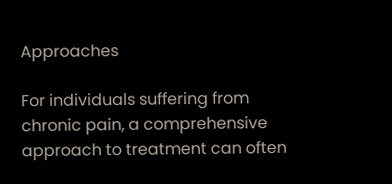Approaches

For individuals suffering from chronic pain, a comprehensive approach to treatment can often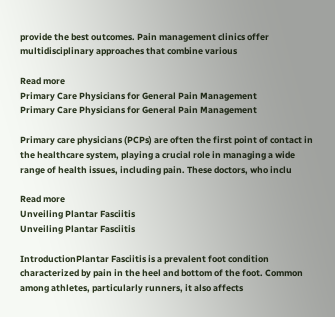provide the best outcomes. Pain management clinics offer multidisciplinary approaches that combine various

Read more
Primary Care Physicians for General Pain Management
Primary Care Physicians for General Pain Management

Primary care physicians (PCPs) are often the first point of contact in the healthcare system, playing a crucial role in managing a wide range of health issues, including pain. These doctors, who inclu

Read more
Unveiling Plantar Fasciitis
Unveiling Plantar Fasciitis

IntroductionPlantar Fasciitis is a prevalent foot condition characterized by pain in the heel and bottom of the foot. Common among athletes, particularly runners, it also affects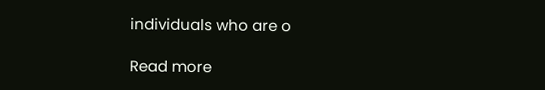individuals who are o

Read more